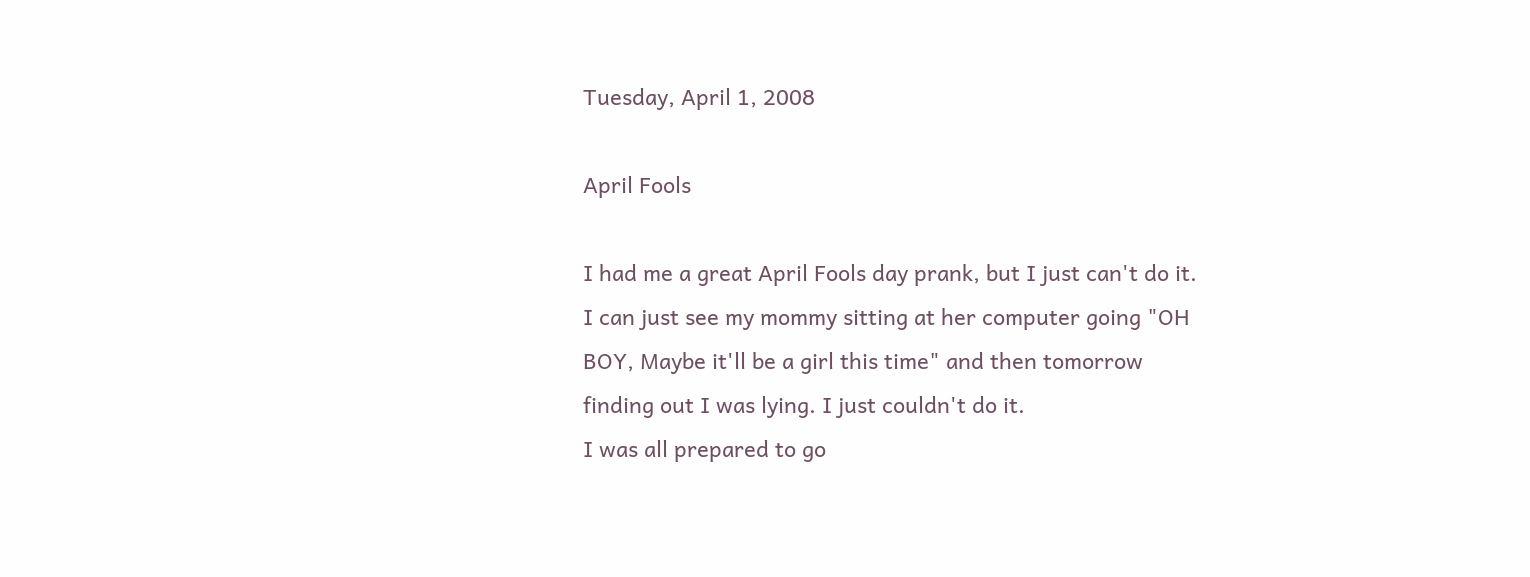Tuesday, April 1, 2008

April Fools

I had me a great April Fools day prank, but I just can't do it. I can just see my mommy sitting at her computer going "OH BOY, Maybe it'll be a girl this time" and then tomorrow finding out I was lying. I just couldn't do it.
I was all prepared to go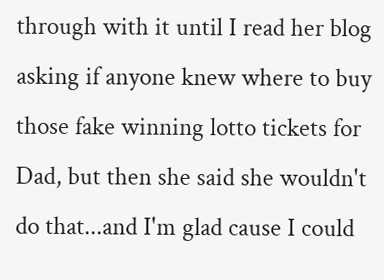through with it until I read her blog asking if anyone knew where to buy those fake winning lotto tickets for Dad, but then she said she wouldn't do that...and I'm glad cause I could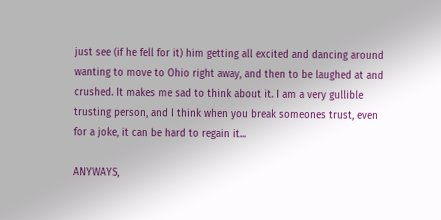just see (if he fell for it) him getting all excited and dancing around wanting to move to Ohio right away, and then to be laughed at and crushed. It makes me sad to think about it. I am a very gullible trusting person, and I think when you break someones trust, even for a joke, it can be hard to regain it...

ANYWAYS,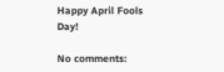Happy April Fools Day!

No comments: